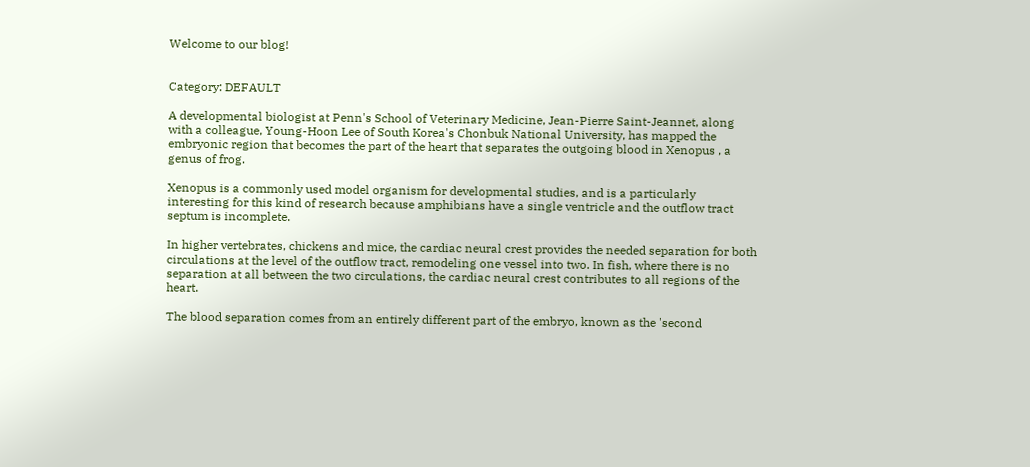Welcome to our blog!


Category: DEFAULT

A developmental biologist at Penn's School of Veterinary Medicine, Jean-Pierre Saint-Jeannet, along with a colleague, Young-Hoon Lee of South Korea's Chonbuk National University, has mapped the embryonic region that becomes the part of the heart that separates the outgoing blood in Xenopus , a genus of frog.

Xenopus is a commonly used model organism for developmental studies, and is a particularly interesting for this kind of research because amphibians have a single ventricle and the outflow tract septum is incomplete.

In higher vertebrates, chickens and mice, the cardiac neural crest provides the needed separation for both circulations at the level of the outflow tract, remodeling one vessel into two. In fish, where there is no separation at all between the two circulations, the cardiac neural crest contributes to all regions of the heart.

The blood separation comes from an entirely different part of the embryo, known as the 'second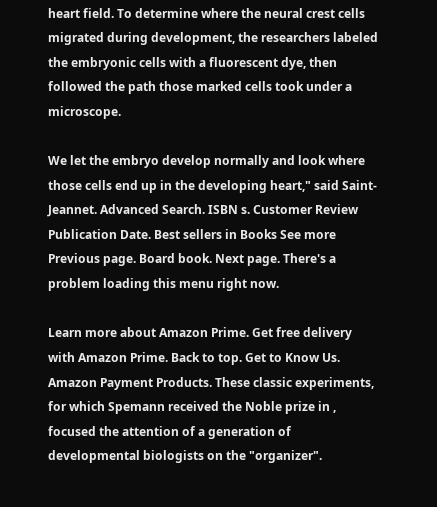heart field. To determine where the neural crest cells migrated during development, the researchers labeled the embryonic cells with a fluorescent dye, then followed the path those marked cells took under a microscope.

We let the embryo develop normally and look where those cells end up in the developing heart," said Saint-Jeannet. Advanced Search. ISBN s. Customer Review Publication Date. Best sellers in Books See more Previous page. Board book. Next page. There's a problem loading this menu right now.

Learn more about Amazon Prime. Get free delivery with Amazon Prime. Back to top. Get to Know Us. Amazon Payment Products. These classic experiments, for which Spemann received the Noble prize in , focused the attention of a generation of developmental biologists on the "organizer".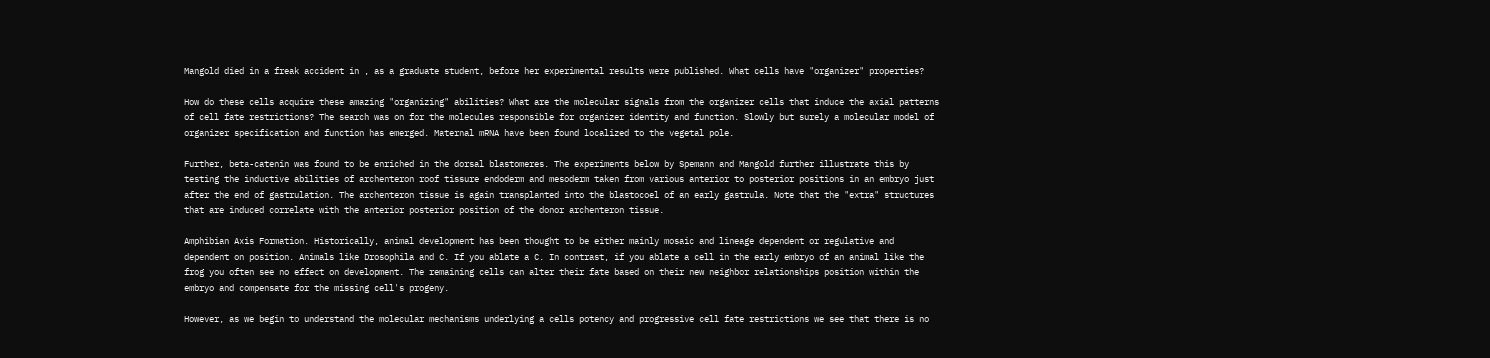Mangold died in a freak accident in , as a graduate student, before her experimental results were published. What cells have "organizer" properties?

How do these cells acquire these amazing "organizing" abilities? What are the molecular signals from the organizer cells that induce the axial patterns of cell fate restrictions? The search was on for the molecules responsible for organizer identity and function. Slowly but surely a molecular model of organizer specification and function has emerged. Maternal mRNA have been found localized to the vegetal pole.

Further, beta-catenin was found to be enriched in the dorsal blastomeres. The experiments below by Spemann and Mangold further illustrate this by testing the inductive abilities of archenteron roof tissure endoderm and mesoderm taken from various anterior to posterior positions in an embryo just after the end of gastrulation. The archenteron tissue is again transplanted into the blastocoel of an early gastrula. Note that the "extra" structures that are induced correlate with the anterior posterior position of the donor archenteron tissue.

Amphibian Axis Formation. Historically, animal development has been thought to be either mainly mosaic and lineage dependent or regulative and dependent on position. Animals like Drosophila and C. If you ablate a C. In contrast, if you ablate a cell in the early embryo of an animal like the frog you often see no effect on development. The remaining cells can alter their fate based on their new neighbor relationships position within the embryo and compensate for the missing cell's progeny.

However, as we begin to understand the molecular mechanisms underlying a cells potency and progressive cell fate restrictions we see that there is no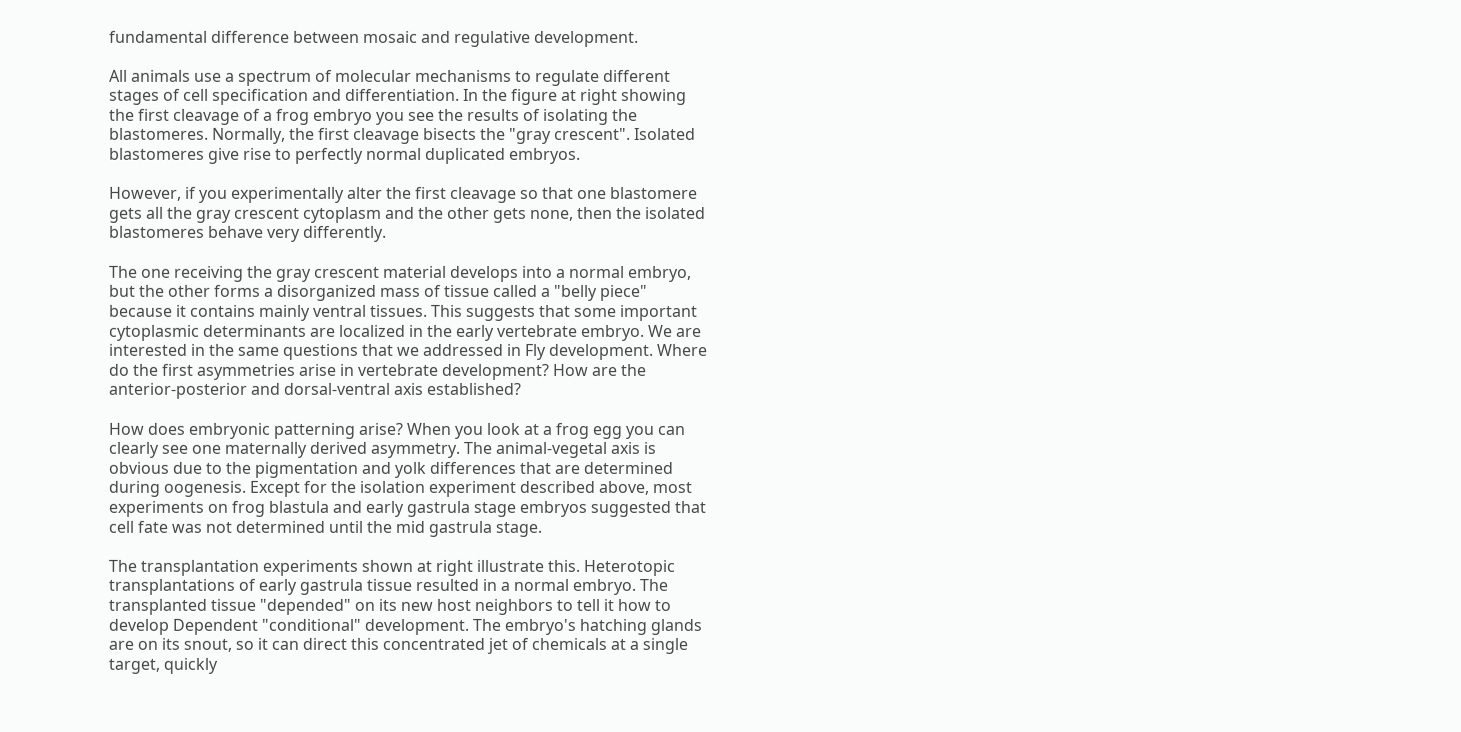fundamental difference between mosaic and regulative development.

All animals use a spectrum of molecular mechanisms to regulate different stages of cell specification and differentiation. In the figure at right showing the first cleavage of a frog embryo you see the results of isolating the blastomeres. Normally, the first cleavage bisects the "gray crescent". Isolated blastomeres give rise to perfectly normal duplicated embryos.

However, if you experimentally alter the first cleavage so that one blastomere gets all the gray crescent cytoplasm and the other gets none, then the isolated blastomeres behave very differently.

The one receiving the gray crescent material develops into a normal embryo, but the other forms a disorganized mass of tissue called a "belly piece" because it contains mainly ventral tissues. This suggests that some important cytoplasmic determinants are localized in the early vertebrate embryo. We are interested in the same questions that we addressed in Fly development. Where do the first asymmetries arise in vertebrate development? How are the anterior-posterior and dorsal-ventral axis established?

How does embryonic patterning arise? When you look at a frog egg you can clearly see one maternally derived asymmetry. The animal-vegetal axis is obvious due to the pigmentation and yolk differences that are determined during oogenesis. Except for the isolation experiment described above, most experiments on frog blastula and early gastrula stage embryos suggested that cell fate was not determined until the mid gastrula stage.

The transplantation experiments shown at right illustrate this. Heterotopic transplantations of early gastrula tissue resulted in a normal embryo. The transplanted tissue "depended" on its new host neighbors to tell it how to develop Dependent "conditional" development. The embryo's hatching glands are on its snout, so it can direct this concentrated jet of chemicals at a single target, quickly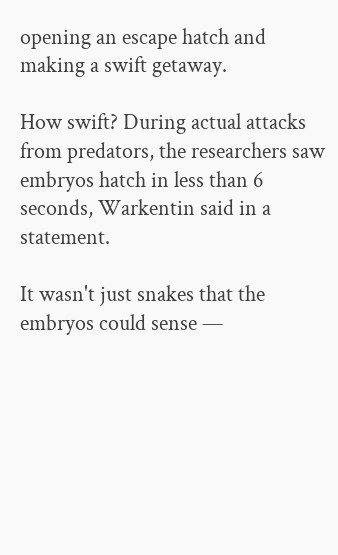opening an escape hatch and making a swift getaway.

How swift? During actual attacks from predators, the researchers saw embryos hatch in less than 6 seconds, Warkentin said in a statement.

It wasn't just snakes that the embryos could sense —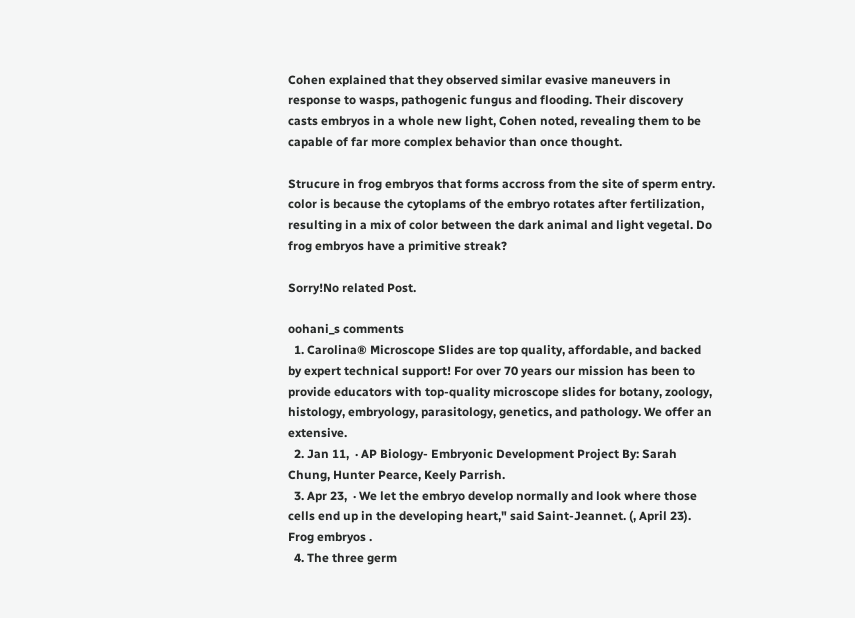Cohen explained that they observed similar evasive maneuvers in response to wasps, pathogenic fungus and flooding. Their discovery casts embryos in a whole new light, Cohen noted, revealing them to be capable of far more complex behavior than once thought.

Strucure in frog embryos that forms accross from the site of sperm entry. color is because the cytoplams of the embryo rotates after fertilization, resulting in a mix of color between the dark animal and light vegetal. Do frog embryos have a primitive streak?

Sorry!No related Post.

oohani_s comments
  1. Carolina® Microscope Slides are top quality, affordable, and backed by expert technical support! For over 70 years our mission has been to provide educators with top-quality microscope slides for botany, zoology, histology, embryology, parasitology, genetics, and pathology. We offer an extensive.
  2. Jan 11,  · AP Biology- Embryonic Development Project By: Sarah Chung, Hunter Pearce, Keely Parrish.
  3. Apr 23,  · We let the embryo develop normally and look where those cells end up in the developing heart," said Saint-Jeannet. (, April 23). Frog embryos .
  4. The three germ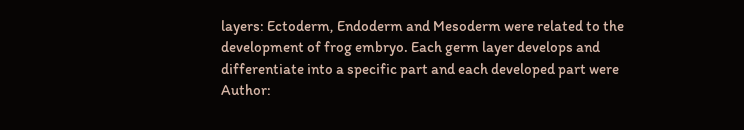layers: Ectoderm, Endoderm and Mesoderm were related to the development of frog embryo. Each germ layer develops and differentiate into a specific part and each developed part were Author: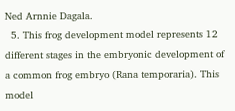Ned Arnnie Dagala.
  5. This frog development model represents 12 different stages in the embryonic development of a common frog embryo (Rana temporaria). This model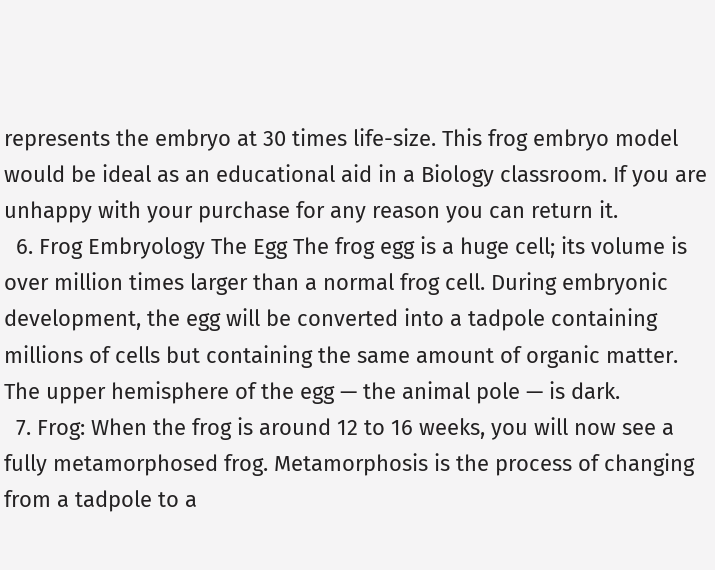represents the embryo at 30 times life-size. This frog embryo model would be ideal as an educational aid in a Biology classroom. If you are unhappy with your purchase for any reason you can return it.
  6. Frog Embryology The Egg The frog egg is a huge cell; its volume is over million times larger than a normal frog cell. During embryonic development, the egg will be converted into a tadpole containing millions of cells but containing the same amount of organic matter. The upper hemisphere of the egg — the animal pole — is dark.
  7. Frog: When the frog is around 12 to 16 weeks, you will now see a fully metamorphosed frog. Metamorphosis is the process of changing from a tadpole to a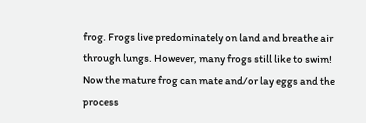frog. Frogs live predominately on land and breathe air through lungs. However, many frogs still like to swim! Now the mature frog can mate and/or lay eggs and the process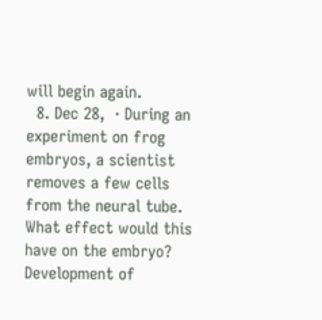will begin again.
  8. Dec 28,  · During an experiment on frog embryos, a scientist removes a few cells from the neural tube. What effect would this have on the embryo? Development of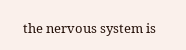the nervous system is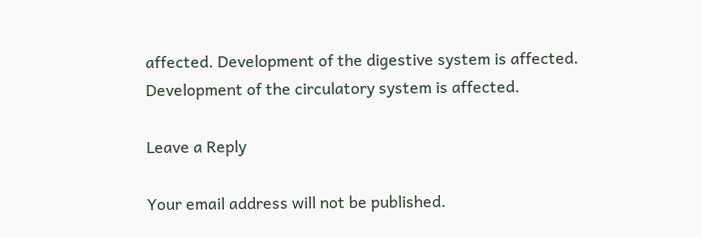affected. Development of the digestive system is affected. Development of the circulatory system is affected.

Leave a Reply

Your email address will not be published.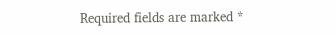Required fields are marked *